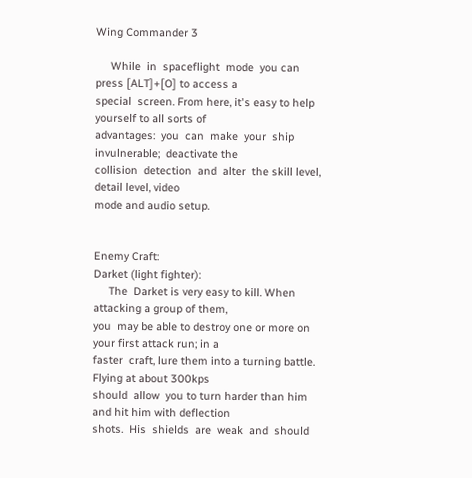Wing Commander 3

     While  in  spaceflight  mode  you can press [ALT]+[O] to access a
special  screen. From here, it's easy to help yourself to all sorts of
advantages:  you  can  make  your  ship  invulnerable;  deactivate the
collision  detection  and  alter  the skill level, detail level, video
mode and audio setup.


Enemy Craft:
Darket (light fighter):
     The  Darket is very easy to kill. When attacking a group of them,
you  may be able to destroy one or more on your first attack run; in a
faster  craft, lure them into a turning battle. Flying at about 300kps
should  allow  you to turn harder than him and hit him with deflection
shots.  His  shields  are  weak  and  should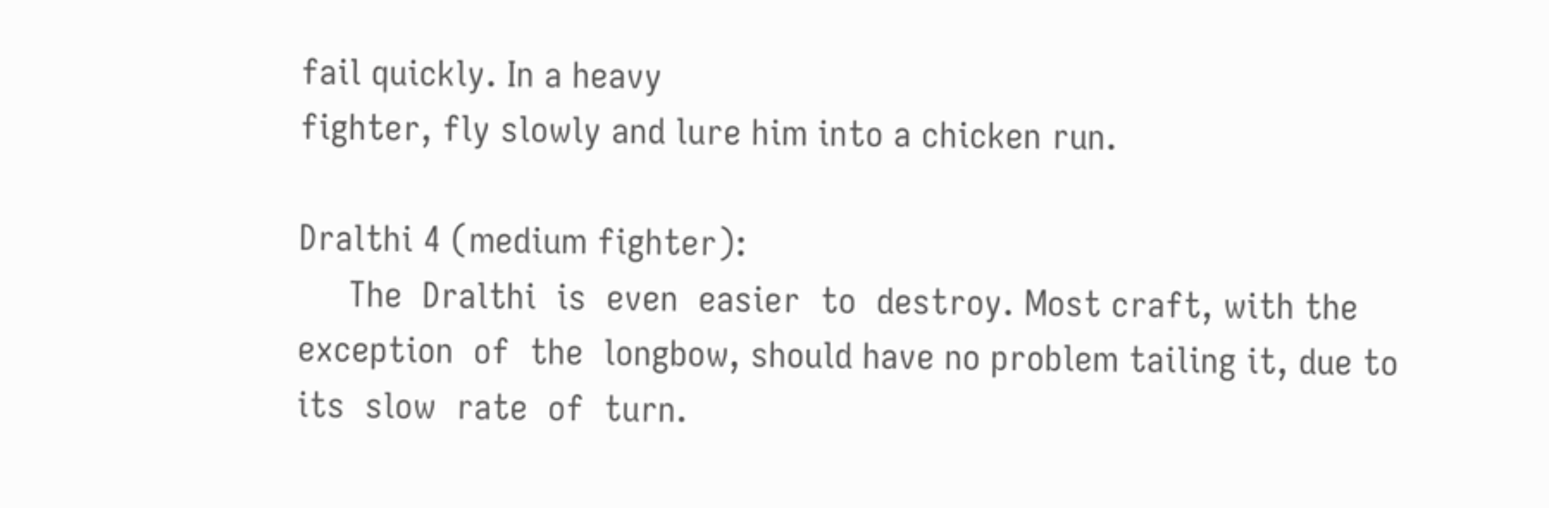fail quickly. In a heavy
fighter, fly slowly and lure him into a chicken run.

Dralthi 4 (medium fighter):
     The  Dralthi  is  even  easier  to  destroy. Most craft, with the
exception  of  the  longbow, should have no problem tailing it, due to
its  slow  rate  of  turn.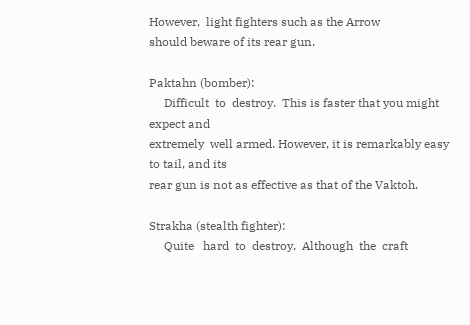However,  light fighters such as the Arrow
should beware of its rear gun.

Paktahn (bomber):
     Difficult  to  destroy.  This is faster that you might expect and
extremely  well armed. However, it is remarkably easy to tail, and its
rear gun is not as effective as that of the Vaktoh.

Strakha (stealth fighter):
     Quite   hard  to  destroy.  Although  the  craft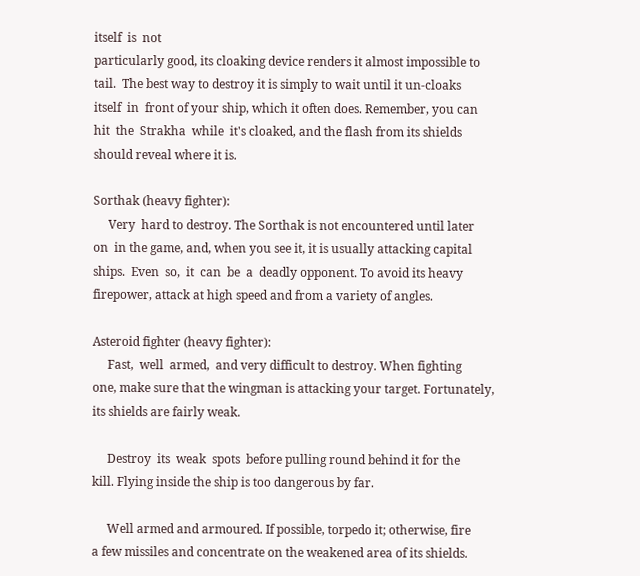itself  is  not
particularly good, its cloaking device renders it almost impossible to
tail.  The best way to destroy it is simply to wait until it un-cloaks
itself  in  front of your ship, which it often does. Remember, you can
hit  the  Strakha  while  it's cloaked, and the flash from its shields
should reveal where it is.

Sorthak (heavy fighter):
     Very  hard to destroy. The Sorthak is not encountered until later
on  in the game, and, when you see it, it is usually attacking capital
ships.  Even  so,  it  can  be  a  deadly opponent. To avoid its heavy
firepower, attack at high speed and from a variety of angles.

Asteroid fighter (heavy fighter):
     Fast,  well  armed,  and very difficult to destroy. When fighting
one, make sure that the wingman is attacking your target. Fortunately,
its shields are fairly weak.

     Destroy  its  weak  spots  before pulling round behind it for the
kill. Flying inside the ship is too dangerous by far.

     Well armed and armoured. If possible, torpedo it; otherwise, fire
a few missiles and concentrate on the weakened area of its shields.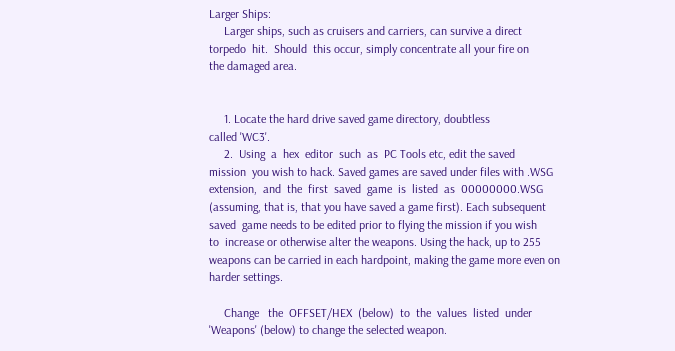Larger Ships:
     Larger ships, such as cruisers and carriers, can survive a direct
torpedo  hit.  Should  this occur, simply concentrate all your fire on
the damaged area.


     1. Locate the hard drive saved game directory, doubtless
called 'WC3'.
     2.  Using  a  hex  editor  such  as  PC Tools etc, edit the saved
mission  you wish to hack. Saved games are saved under files with .WSG
extension,  and  the  first  saved  game  is  listed  as  00000000.WSG
(assuming, that is, that you have saved a game first). Each subsequent
saved  game needs to be edited prior to flying the mission if you wish
to  increase or otherwise alter the weapons. Using the hack, up to 255
weapons can be carried in each hardpoint, making the game more even on
harder settings.

     Change   the  OFFSET/HEX  (below)  to  the  values  listed  under
'Weapons' (below) to change the selected weapon.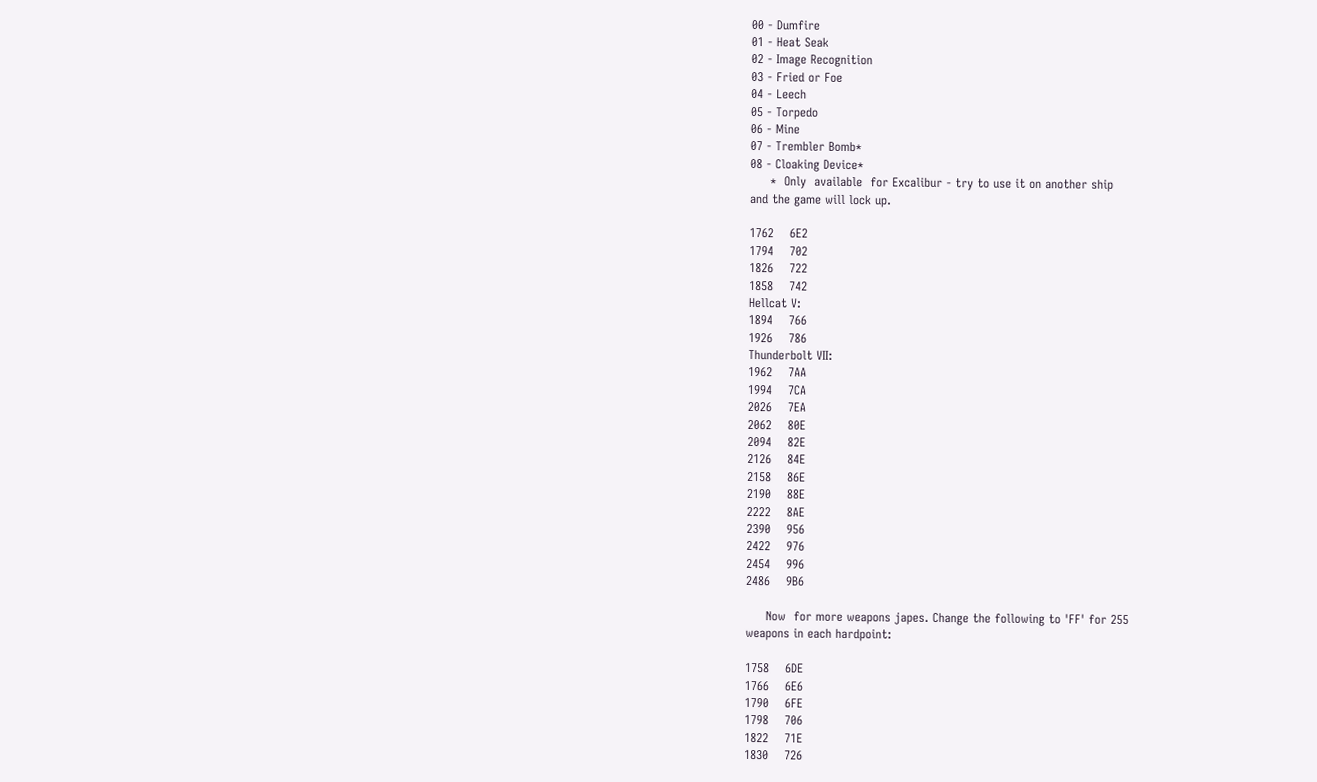00 - Dumfire
01 - Heat Seak
02 - Image Recognition
03 - Fried or Foe
04 - Leech
05 - Torpedo
06 - Mine
07 - Trembler Bomb*
08 - Cloaking Device*
     *  Only  available  for Excalibur - try to use it on another ship
and the game will lock up.

1762    6E2
1794    702
1826    722
1858    742
Hellcat V:
1894    766
1926    786
Thunderbolt VII:
1962    7AA
1994    7CA
2026    7EA
2062    80E
2094    82E
2126    84E
2158    86E
2190    88E
2222    8AE
2390    956
2422    976
2454    996
2486    9B6

     Now  for more weapons japes. Change the following to 'FF' for 255
weapons in each hardpoint:

1758    6DE
1766    6E6
1790    6FE
1798    706
1822    71E
1830    726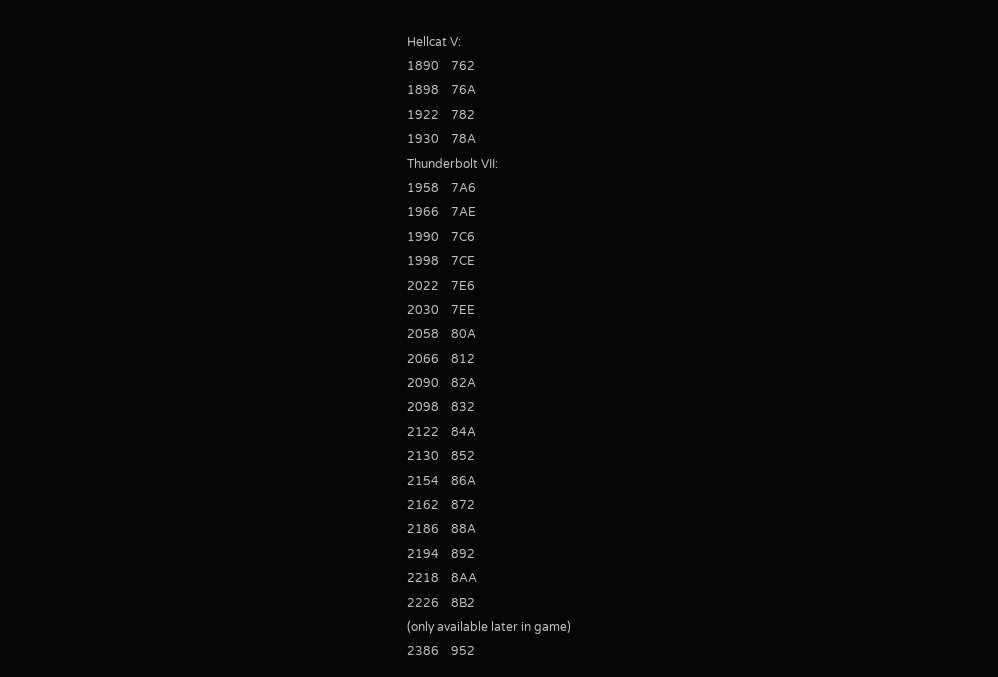Hellcat V:
1890    762
1898    76A
1922    782
1930    78A
Thunderbolt VII:
1958    7A6
1966    7AE
1990    7C6
1998    7CE
2022    7E6
2030    7EE
2058    80A
2066    812
2090    82A
2098    832
2122    84A
2130    852
2154    86A
2162    872
2186    88A
2194    892
2218    8AA
2226    8B2
(only available later in game)
2386    952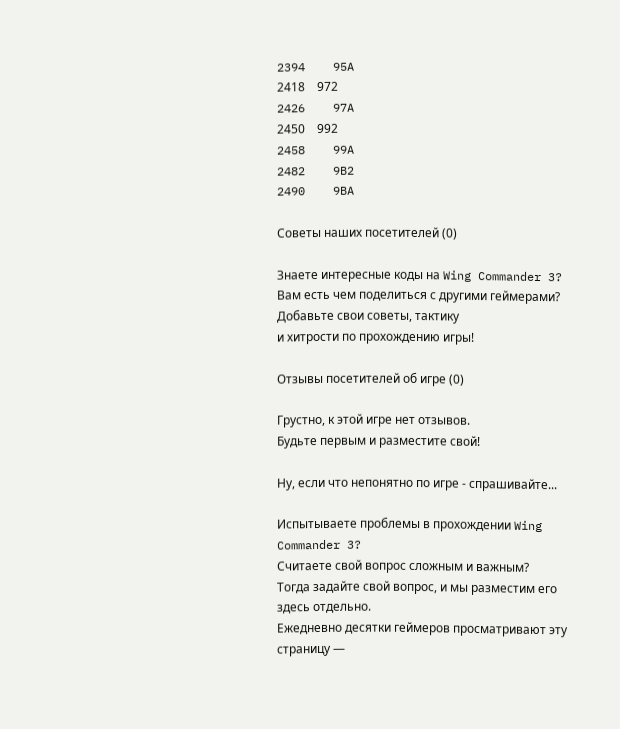2394    95A
2418    972
2426    97A
2450    992
2458    99A
2482    9B2
2490    9BA

Советы наших посетителей (0)

Знаете интересные коды на Wing Commander 3?
Вам есть чем поделиться с другими геймерами?
Добавьте свои советы, тактику
и хитрости по прохождению игры!

Отзывы посетителей об игре (0)

Грустно, к этой игре нет отзывов.
Будьте первым и разместите свой!

Ну, если что непонятно по игре - спрашивайте...

Испытываете проблемы в прохождении Wing Commander 3?
Считаете свой вопрос сложным и важным?
Тогда задайте свой вопрос, и мы разместим его здесь отдельно.
Ежедневно десятки геймеров просматривают эту страницу —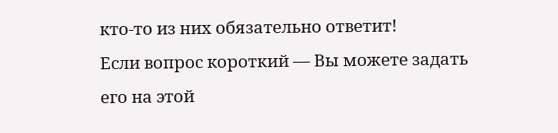кто-то из них обязательно ответит!
Если вопрос короткий — Вы можете задать его на этой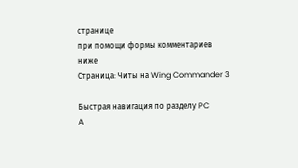странице
при помощи формы комментариев ниже
Страница: Читы на Wing Commander 3

Быстрая навигация по разделу PC
A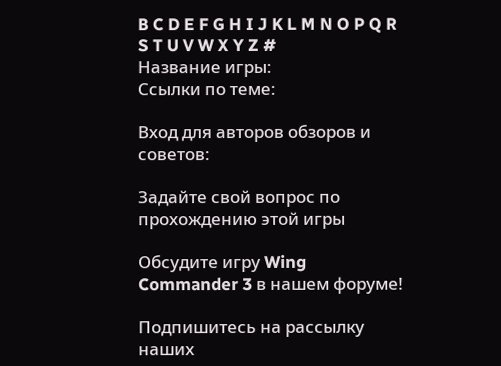B C D E F G H I J K L M N O P Q R S T U V W X Y Z #
Название игры:
Ссылки по теме:

Вход для авторов обзоров и советов:

Задайте свой вопрос по прохождению этой игры

Обсудите игру Wing Commander 3 в нашем форуме!

Подпишитесь на рассылку наших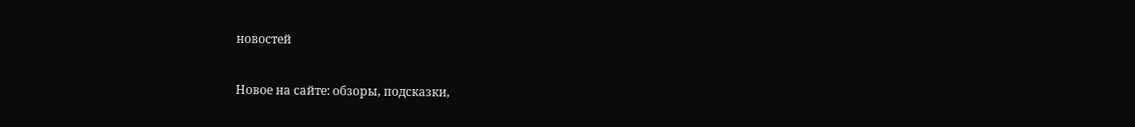новостей

Новое на сайте: обзоры, подсказки,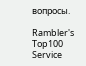вопросы.

Rambler's Top100 Service